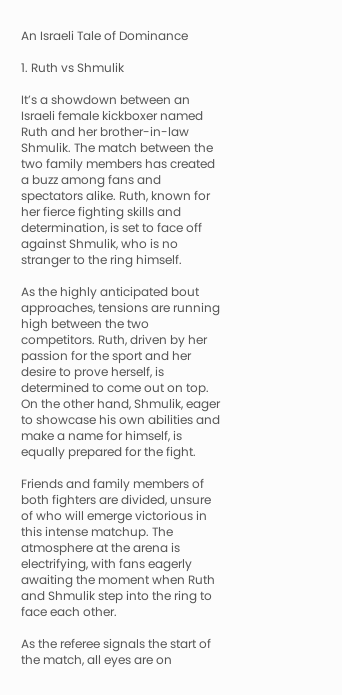An Israeli Tale of Dominance

1. Ruth vs Shmulik

It’s a showdown between an Israeli female kickboxer named Ruth and her brother-in-law Shmulik. The match between the two family members has created a buzz among fans and spectators alike. Ruth, known for her fierce fighting skills and determination, is set to face off against Shmulik, who is no stranger to the ring himself.

As the highly anticipated bout approaches, tensions are running high between the two competitors. Ruth, driven by her passion for the sport and her desire to prove herself, is determined to come out on top. On the other hand, Shmulik, eager to showcase his own abilities and make a name for himself, is equally prepared for the fight.

Friends and family members of both fighters are divided, unsure of who will emerge victorious in this intense matchup. The atmosphere at the arena is electrifying, with fans eagerly awaiting the moment when Ruth and Shmulik step into the ring to face each other.

As the referee signals the start of the match, all eyes are on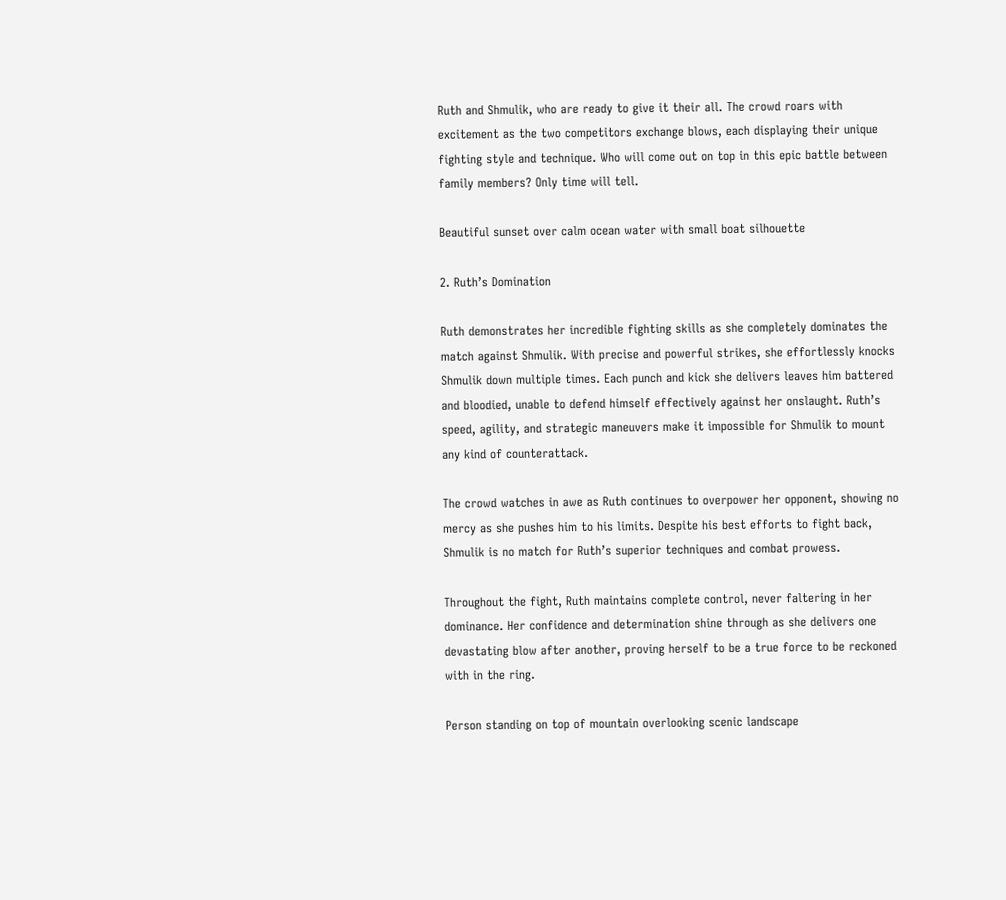Ruth and Shmulik, who are ready to give it their all. The crowd roars with excitement as the two competitors exchange blows, each displaying their unique fighting style and technique. Who will come out on top in this epic battle between family members? Only time will tell.

Beautiful sunset over calm ocean water with small boat silhouette

2. Ruth’s Domination

Ruth demonstrates her incredible fighting skills as she completely dominates the match against Shmulik. With precise and powerful strikes, she effortlessly knocks Shmulik down multiple times. Each punch and kick she delivers leaves him battered and bloodied, unable to defend himself effectively against her onslaught. Ruth’s speed, agility, and strategic maneuvers make it impossible for Shmulik to mount any kind of counterattack.

The crowd watches in awe as Ruth continues to overpower her opponent, showing no mercy as she pushes him to his limits. Despite his best efforts to fight back, Shmulik is no match for Ruth’s superior techniques and combat prowess.

Throughout the fight, Ruth maintains complete control, never faltering in her dominance. Her confidence and determination shine through as she delivers one devastating blow after another, proving herself to be a true force to be reckoned with in the ring.

Person standing on top of mountain overlooking scenic landscape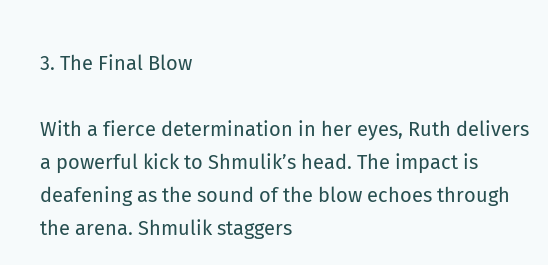3. The Final Blow

With a fierce determination in her eyes, Ruth delivers a powerful kick to Shmulik’s head. The impact is deafening as the sound of the blow echoes through the arena. Shmulik staggers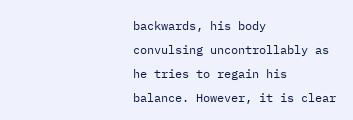backwards, his body convulsing uncontrollably as he tries to regain his balance. However, it is clear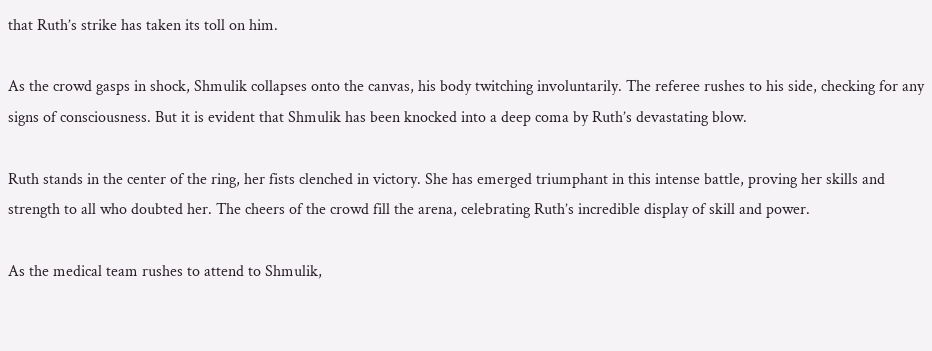that Ruth’s strike has taken its toll on him.

As the crowd gasps in shock, Shmulik collapses onto the canvas, his body twitching involuntarily. The referee rushes to his side, checking for any signs of consciousness. But it is evident that Shmulik has been knocked into a deep coma by Ruth’s devastating blow.

Ruth stands in the center of the ring, her fists clenched in victory. She has emerged triumphant in this intense battle, proving her skills and strength to all who doubted her. The cheers of the crowd fill the arena, celebrating Ruth’s incredible display of skill and power.

As the medical team rushes to attend to Shmulik,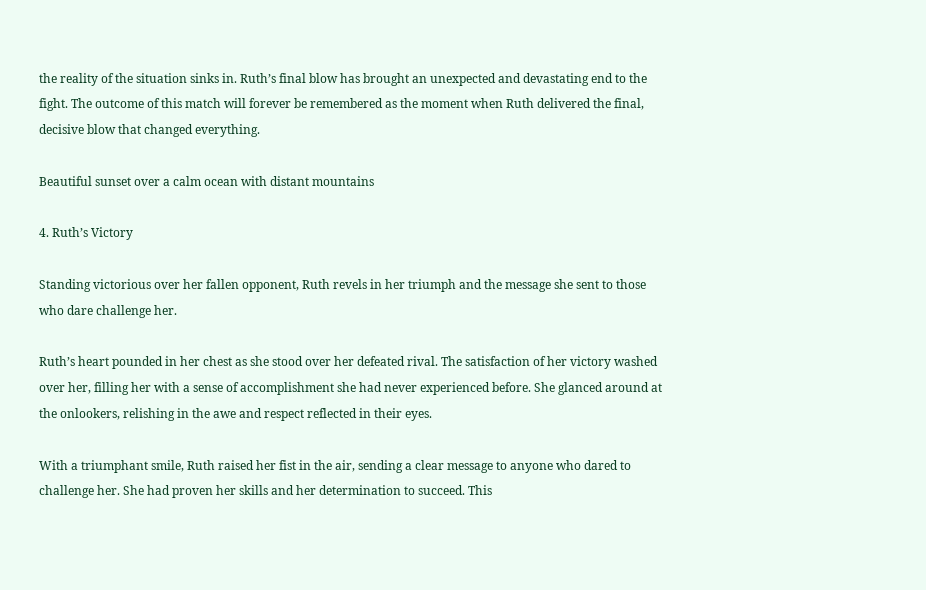the reality of the situation sinks in. Ruth’s final blow has brought an unexpected and devastating end to the fight. The outcome of this match will forever be remembered as the moment when Ruth delivered the final, decisive blow that changed everything.

Beautiful sunset over a calm ocean with distant mountains

4. Ruth’s Victory

Standing victorious over her fallen opponent, Ruth revels in her triumph and the message she sent to those who dare challenge her.

Ruth’s heart pounded in her chest as she stood over her defeated rival. The satisfaction of her victory washed over her, filling her with a sense of accomplishment she had never experienced before. She glanced around at the onlookers, relishing in the awe and respect reflected in their eyes.

With a triumphant smile, Ruth raised her fist in the air, sending a clear message to anyone who dared to challenge her. She had proven her skills and her determination to succeed. This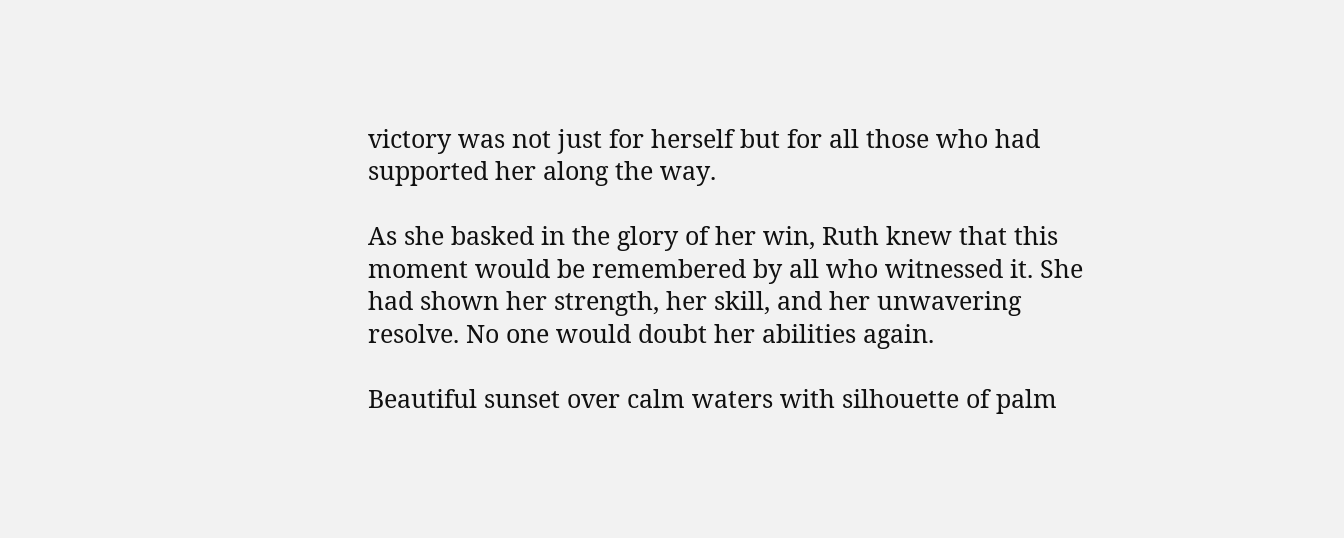victory was not just for herself but for all those who had supported her along the way.

As she basked in the glory of her win, Ruth knew that this moment would be remembered by all who witnessed it. She had shown her strength, her skill, and her unwavering resolve. No one would doubt her abilities again.

Beautiful sunset over calm waters with silhouette of palm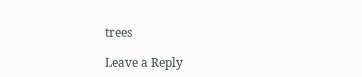trees

Leave a Reply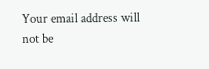Your email address will not be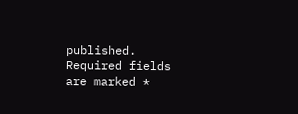published. Required fields are marked *